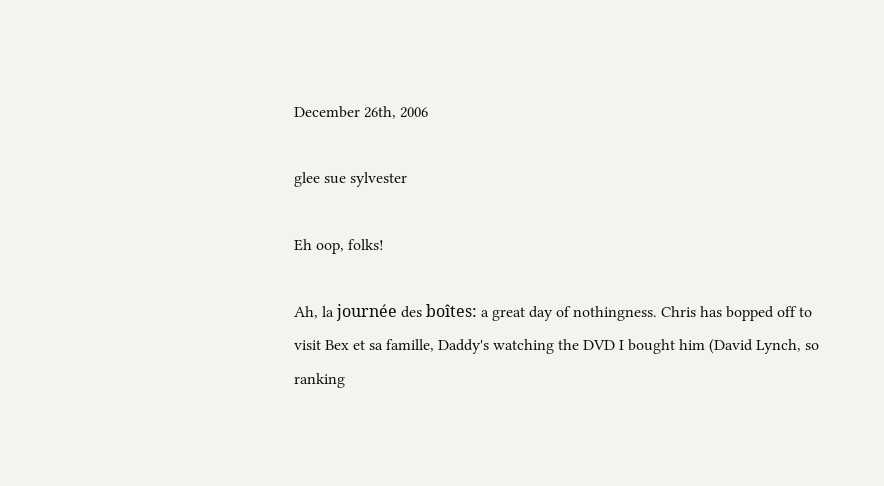December 26th, 2006

glee sue sylvester

Eh oop, folks!

Ah, la journée des boîtes: a great day of nothingness. Chris has bopped off to visit Bex et sa famille, Daddy's watching the DVD I bought him (David Lynch, so ranking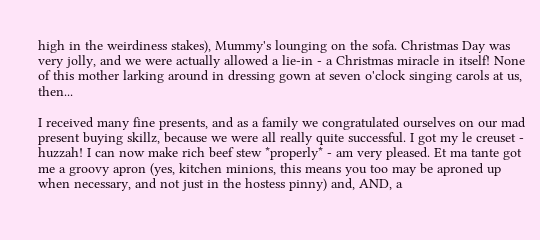high in the weirdiness stakes), Mummy's lounging on the sofa. Christmas Day was very jolly, and we were actually allowed a lie-in - a Christmas miracle in itself! None of this mother larking around in dressing gown at seven o'clock singing carols at us, then...

I received many fine presents, and as a family we congratulated ourselves on our mad present buying skillz, because we were all really quite successful. I got my le creuset - huzzah! I can now make rich beef stew *properly* - am very pleased. Et ma tante got me a groovy apron (yes, kitchen minions, this means you too may be aproned up when necessary, and not just in the hostess pinny) and, AND, a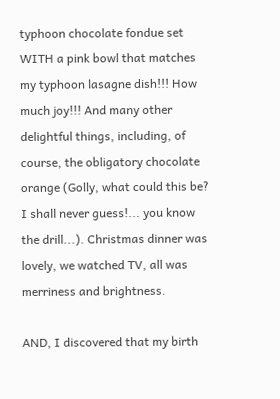typhoon chocolate fondue set WITH a pink bowl that matches my typhoon lasagne dish!!! How much joy!!! And many other delightful things, including, of course, the obligatory chocolate orange (Golly, what could this be? I shall never guess!... you know the drill...). Christmas dinner was lovely, we watched TV, all was merriness and brightness.

AND, I discovered that my birth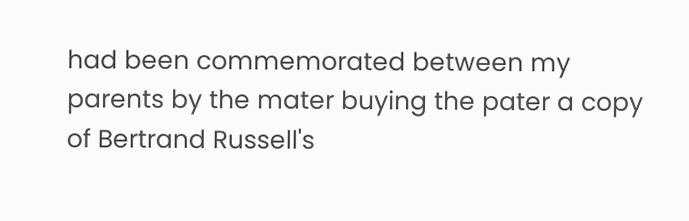had been commemorated between my parents by the mater buying the pater a copy of Bertrand Russell's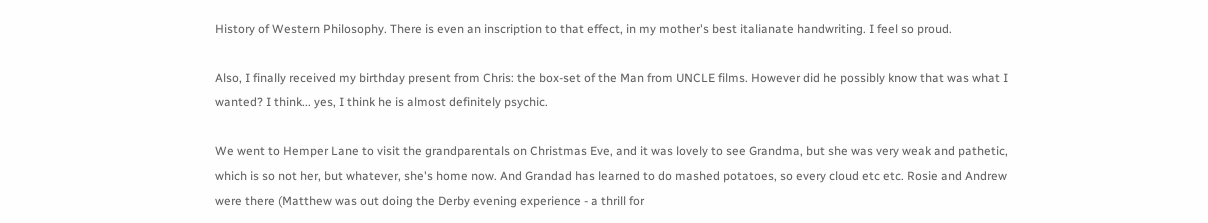History of Western Philosophy. There is even an inscription to that effect, in my mother's best italianate handwriting. I feel so proud.

Also, I finally received my birthday present from Chris: the box-set of the Man from UNCLE films. However did he possibly know that was what I wanted? I think... yes, I think he is almost definitely psychic.

We went to Hemper Lane to visit the grandparentals on Christmas Eve, and it was lovely to see Grandma, but she was very weak and pathetic, which is so not her, but whatever, she's home now. And Grandad has learned to do mashed potatoes, so every cloud etc etc. Rosie and Andrew were there (Matthew was out doing the Derby evening experience - a thrill for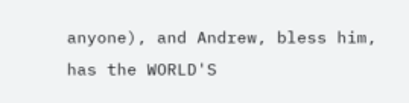anyone), and Andrew, bless him, has the WORLD'S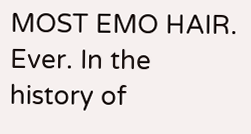MOST EMO HAIR. Ever. In the history of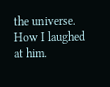the universe. How I laughed at him.